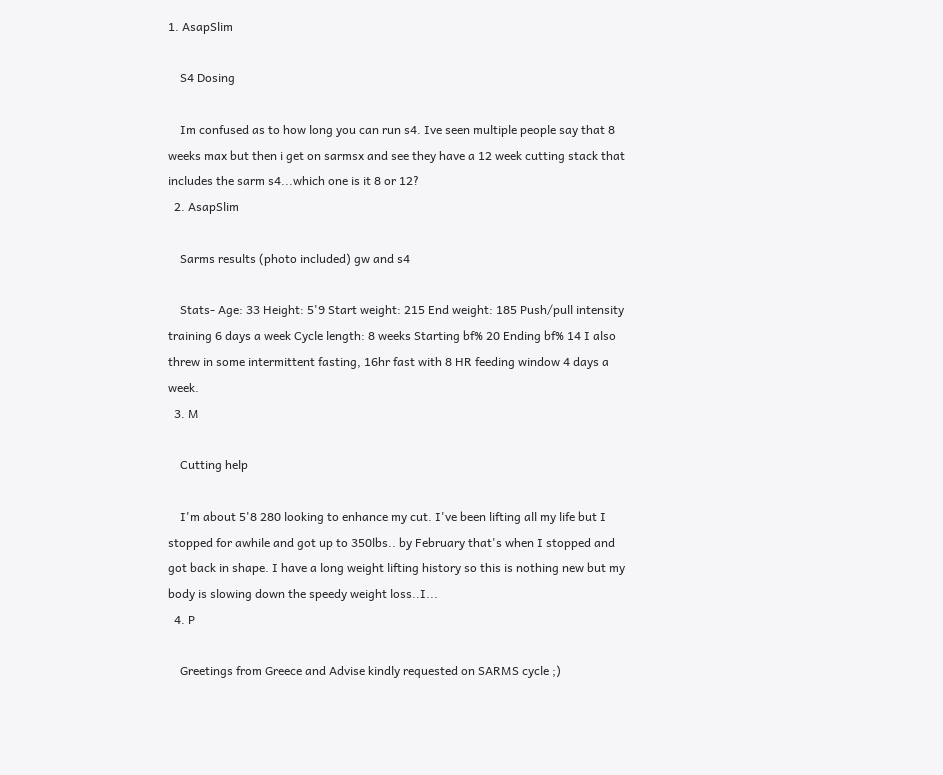1. AsapSlim

    S4 Dosing

    Im confused as to how long you can run s4. Ive seen multiple people say that 8 weeks max but then i get on sarmsx and see they have a 12 week cutting stack that includes the sarm s4...which one is it 8 or 12?
  2. AsapSlim

    Sarms results (photo included) gw and s4

    Stats- Age: 33 Height: 5'9 Start weight: 215 End weight: 185 Push/pull intensity training 6 days a week Cycle length: 8 weeks Starting bf% 20 Ending bf% 14 I also threw in some intermittent fasting, 16hr fast with 8 HR feeding window 4 days a week.
  3. M

    Cutting help

    I'm about 5'8 280 looking to enhance my cut. I've been lifting all my life but I stopped for awhile and got up to 350lbs.. by February that's when I stopped and got back in shape. I have a long weight lifting history so this is nothing new but my body is slowing down the speedy weight loss..I...
  4. P

    Greetings from Greece and Advise kindly requested on SARMS cycle ;)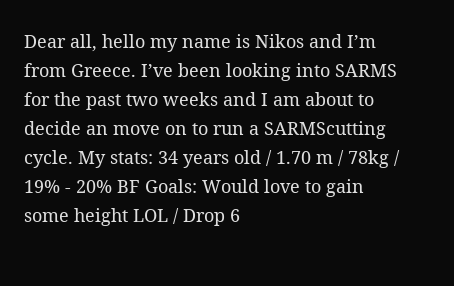Dear all, hello my name is Nikos and I’m from Greece. I’ve been looking into SARMS for the past two weeks and I am about to decide an move on to run a SARMScutting cycle. My stats: 34 years old / 1.70 m / 78kg / 19% - 20% BF Goals: Would love to gain some height LOL / Drop 6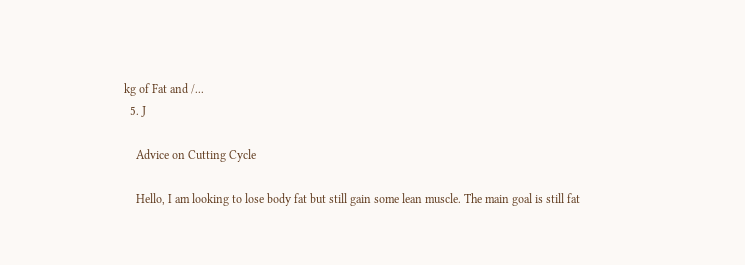kg of Fat and /...
  5. J

    Advice on Cutting Cycle

    Hello, I am looking to lose body fat but still gain some lean muscle. The main goal is still fat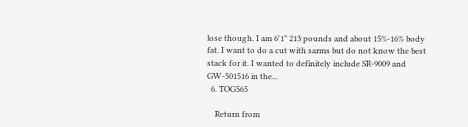lose though. I am 6'1" 213 pounds and about 15%-16% body fat. I want to do a cut with sarms but do not know the best stack for it. I wanted to definitely include SR-9009 and GW-501516 in the...
  6. TOG565

    Return from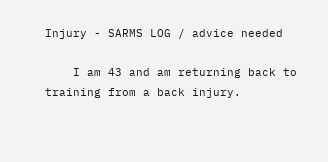Injury - SARMS LOG / advice needed

    I am 43 and am returning back to training from a back injury.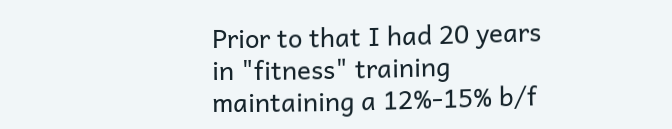Prior to that I had 20 years in "fitness" training maintaining a 12%-15% b/f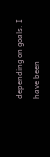depending on goals. I have been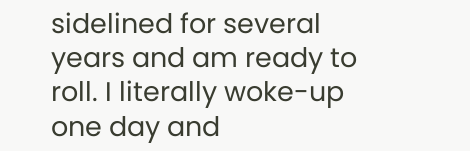sidelined for several years and am ready to roll. I literally woke-up one day and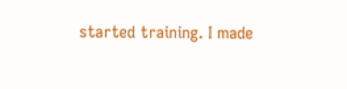started training. I made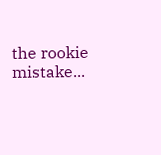the rookie mistake...